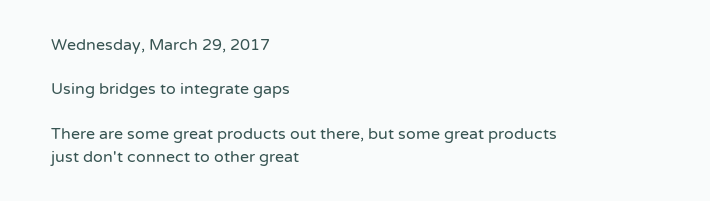Wednesday, March 29, 2017

Using bridges to integrate gaps

There are some great products out there, but some great products just don't connect to other great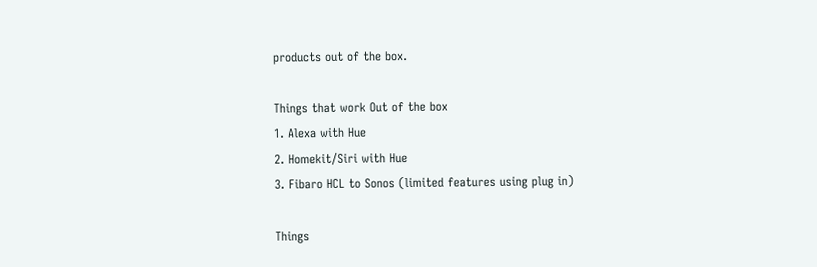products out of the box.

Things that work Out of the box
1. Alexa with Hue
2. Homekit/Siri with Hue
3. Fibaro HCL to Sonos (limited features using plug in)

Things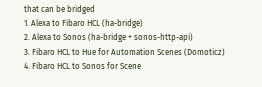that can be bridged
1. Alexa to Fibaro HCL (ha-bridge)
2. Alexa to Sonos (ha-bridge + sonos-http-api)
3. Fibaro HCL to Hue for Automation Scenes (Domoticz)
4. Fibaro HCL to Sonos for Scene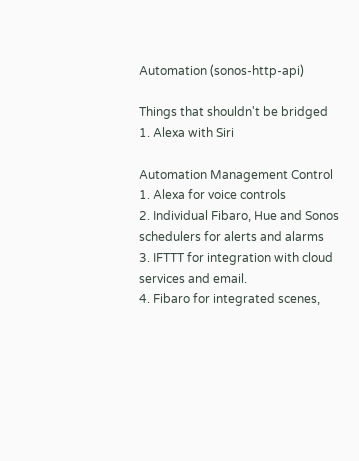Automation (sonos-http-api)

Things that shouldn't be bridged
1. Alexa with Siri

Automation Management Control
1. Alexa for voice controls
2. Individual Fibaro, Hue and Sonos schedulers for alerts and alarms
3. IFTTT for integration with cloud services and email.
4. Fibaro for integrated scenes,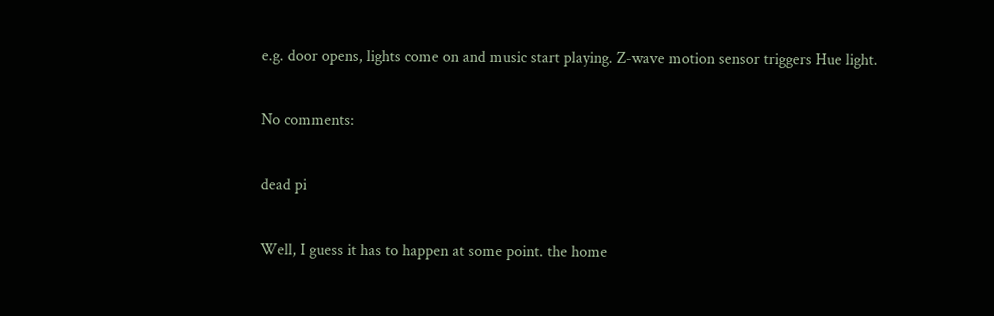e.g. door opens, lights come on and music start playing. Z-wave motion sensor triggers Hue light.

No comments:

dead pi

Well, I guess it has to happen at some point. the home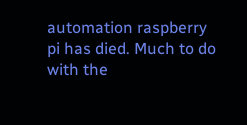automation raspberry pi has died. Much to do with the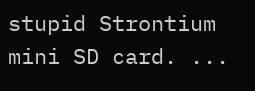stupid Strontium mini SD card. ...